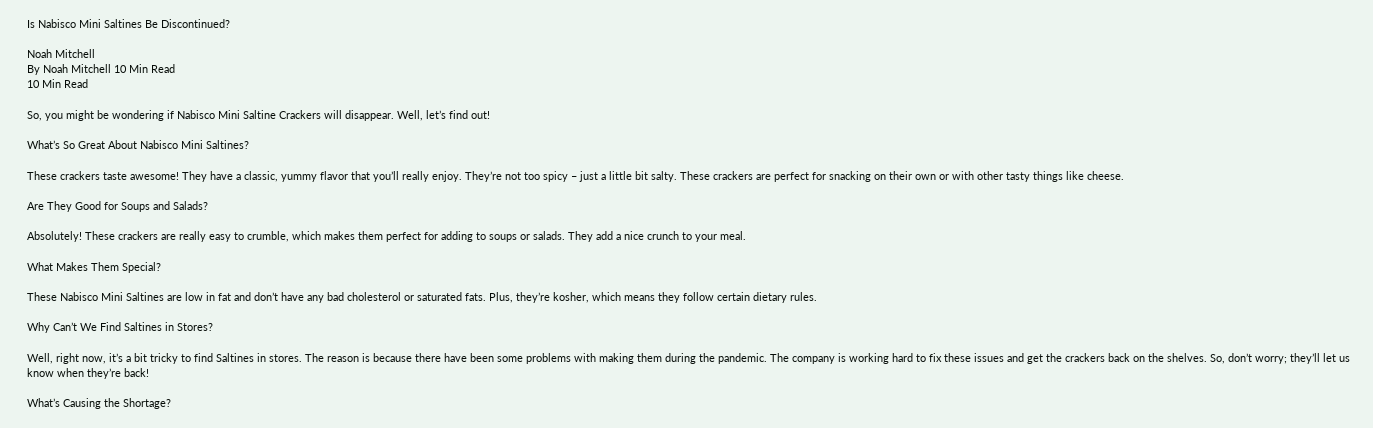Is Nabisco Mini Saltines Be Discontinued?

Noah Mitchell
By Noah Mitchell 10 Min Read
10 Min Read

So, you might be wondering if Nabisco Mini Saltine Crackers will disappear. Well, let’s find out!

What’s So Great About Nabisco Mini Saltines?

These crackers taste awesome! They have a classic, yummy flavor that you’ll really enjoy. They’re not too spicy – just a little bit salty. These crackers are perfect for snacking on their own or with other tasty things like cheese.

Are They Good for Soups and Salads?

Absolutely! These crackers are really easy to crumble, which makes them perfect for adding to soups or salads. They add a nice crunch to your meal.

What Makes Them Special?

These Nabisco Mini Saltines are low in fat and don’t have any bad cholesterol or saturated fats. Plus, they’re kosher, which means they follow certain dietary rules.

Why Can’t We Find Saltines in Stores?

Well, right now, it’s a bit tricky to find Saltines in stores. The reason is because there have been some problems with making them during the pandemic. The company is working hard to fix these issues and get the crackers back on the shelves. So, don’t worry; they’ll let us know when they’re back!

What’s Causing the Shortage?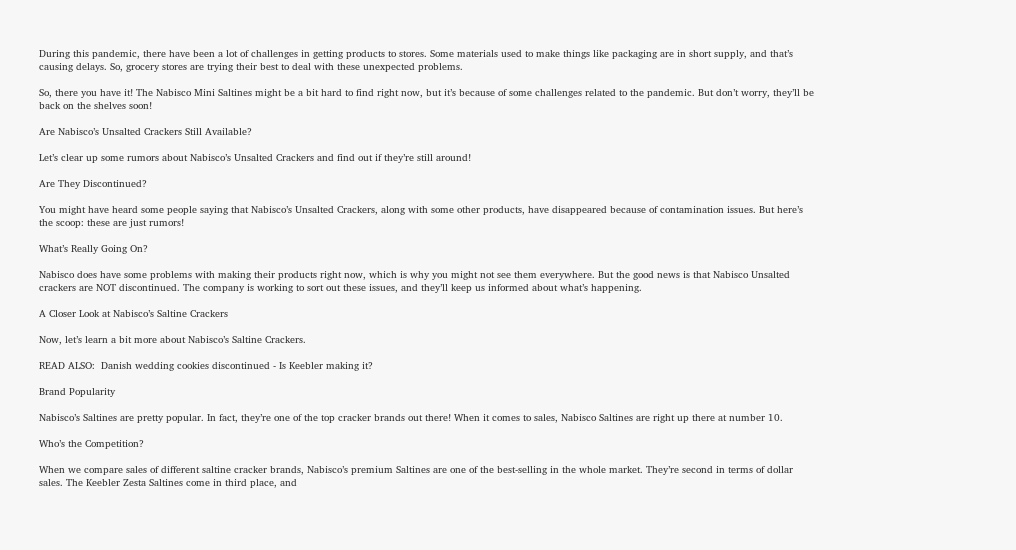During this pandemic, there have been a lot of challenges in getting products to stores. Some materials used to make things like packaging are in short supply, and that’s causing delays. So, grocery stores are trying their best to deal with these unexpected problems.

So, there you have it! The Nabisco Mini Saltines might be a bit hard to find right now, but it’s because of some challenges related to the pandemic. But don’t worry, they’ll be back on the shelves soon!

Are Nabisco’s Unsalted Crackers Still Available?

Let’s clear up some rumors about Nabisco’s Unsalted Crackers and find out if they’re still around!

Are They Discontinued?

You might have heard some people saying that Nabisco’s Unsalted Crackers, along with some other products, have disappeared because of contamination issues. But here’s the scoop: these are just rumors!

What’s Really Going On?

Nabisco does have some problems with making their products right now, which is why you might not see them everywhere. But the good news is that Nabisco Unsalted crackers are NOT discontinued. The company is working to sort out these issues, and they’ll keep us informed about what’s happening.

A Closer Look at Nabisco’s Saltine Crackers

Now, let’s learn a bit more about Nabisco’s Saltine Crackers.

READ ALSO:  Danish wedding cookies discontinued - Is Keebler making it?

Brand Popularity

Nabisco’s Saltines are pretty popular. In fact, they’re one of the top cracker brands out there! When it comes to sales, Nabisco Saltines are right up there at number 10.

Who’s the Competition?

When we compare sales of different saltine cracker brands, Nabisco’s premium Saltines are one of the best-selling in the whole market. They’re second in terms of dollar sales. The Keebler Zesta Saltines come in third place, and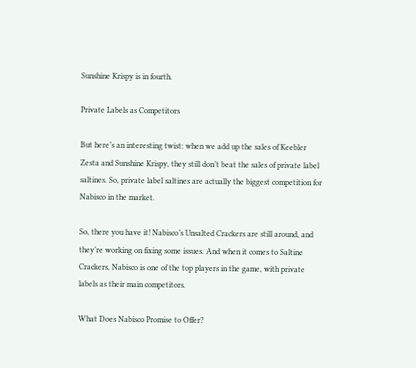Sunshine Krispy is in fourth.

Private Labels as Competitors

But here’s an interesting twist: when we add up the sales of Keebler Zesta and Sunshine Krispy, they still don’t beat the sales of private label saltines. So, private label saltines are actually the biggest competition for Nabisco in the market.

So, there you have it! Nabisco’s Unsalted Crackers are still around, and they’re working on fixing some issues. And when it comes to Saltine Crackers, Nabisco is one of the top players in the game, with private labels as their main competitors.

What Does Nabisco Promise to Offer?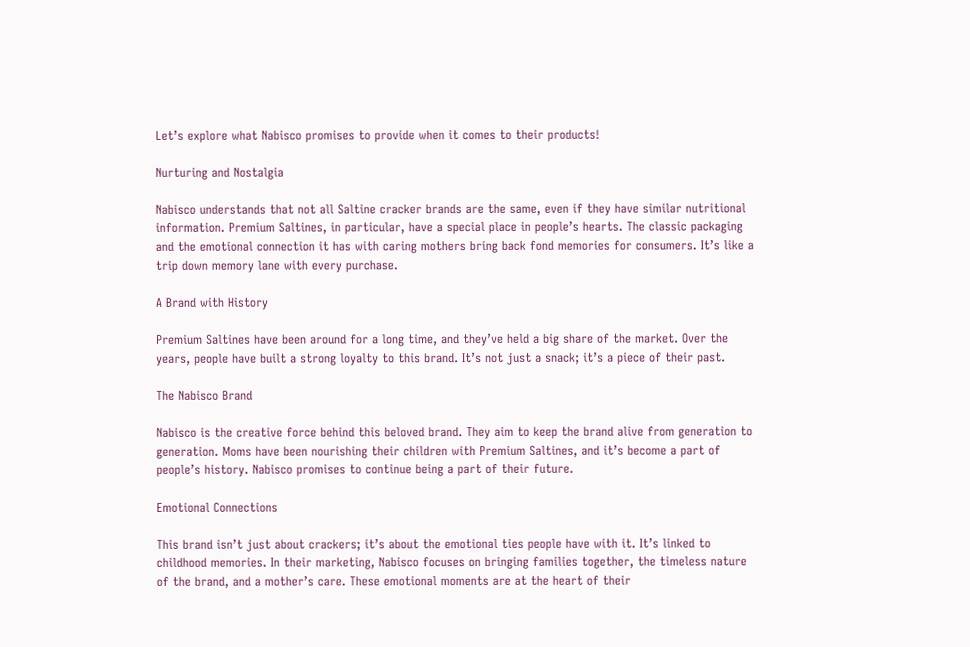Let’s explore what Nabisco promises to provide when it comes to their products!

Nurturing and Nostalgia

Nabisco understands that not all Saltine cracker brands are the same, even if they have similar nutritional information. Premium Saltines, in particular, have a special place in people’s hearts. The classic packaging and the emotional connection it has with caring mothers bring back fond memories for consumers. It’s like a trip down memory lane with every purchase.

A Brand with History

Premium Saltines have been around for a long time, and they’ve held a big share of the market. Over the years, people have built a strong loyalty to this brand. It’s not just a snack; it’s a piece of their past.

The Nabisco Brand

Nabisco is the creative force behind this beloved brand. They aim to keep the brand alive from generation to generation. Moms have been nourishing their children with Premium Saltines, and it’s become a part of people’s history. Nabisco promises to continue being a part of their future.

Emotional Connections

This brand isn’t just about crackers; it’s about the emotional ties people have with it. It’s linked to childhood memories. In their marketing, Nabisco focuses on bringing families together, the timeless nature of the brand, and a mother’s care. These emotional moments are at the heart of their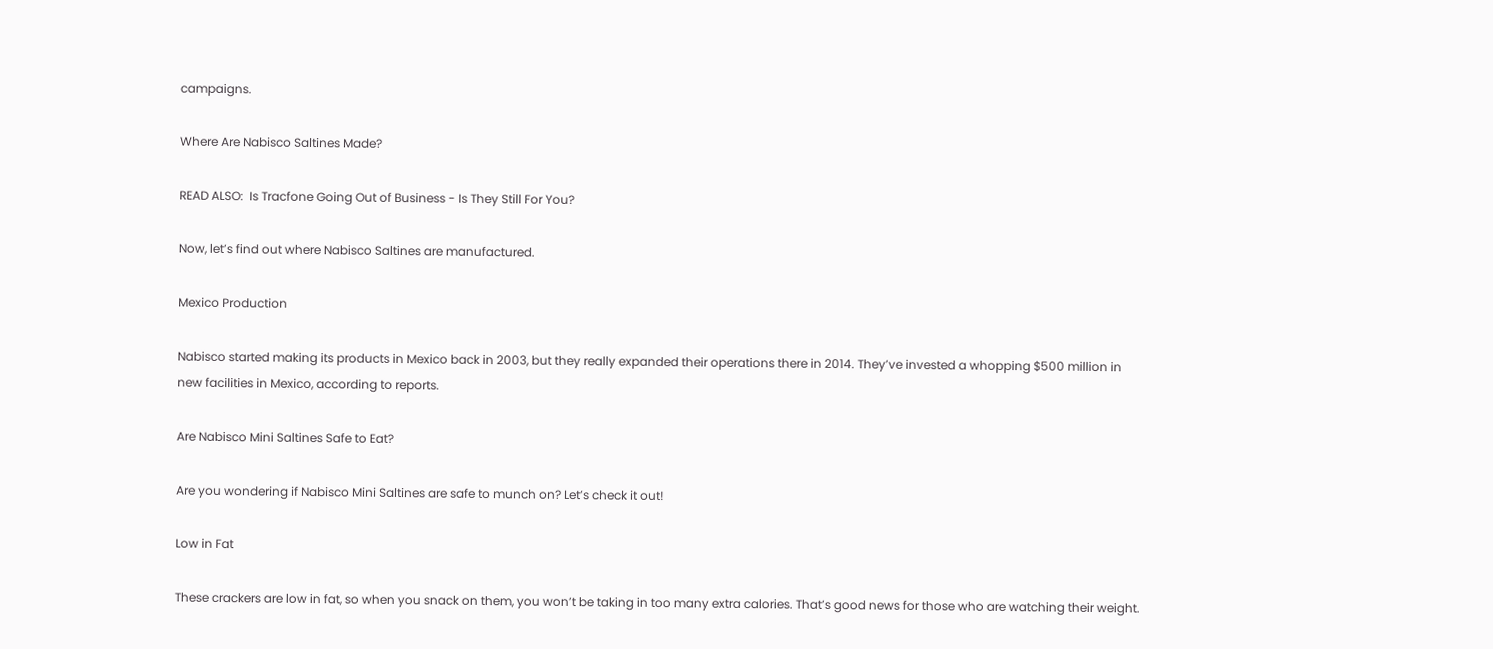campaigns.

Where Are Nabisco Saltines Made?

READ ALSO:  Is Tracfone Going Out of Business - Is They Still For You?

Now, let’s find out where Nabisco Saltines are manufactured.

Mexico Production

Nabisco started making its products in Mexico back in 2003, but they really expanded their operations there in 2014. They’ve invested a whopping $500 million in new facilities in Mexico, according to reports.

Are Nabisco Mini Saltines Safe to Eat?

Are you wondering if Nabisco Mini Saltines are safe to munch on? Let’s check it out!

Low in Fat

These crackers are low in fat, so when you snack on them, you won’t be taking in too many extra calories. That’s good news for those who are watching their weight.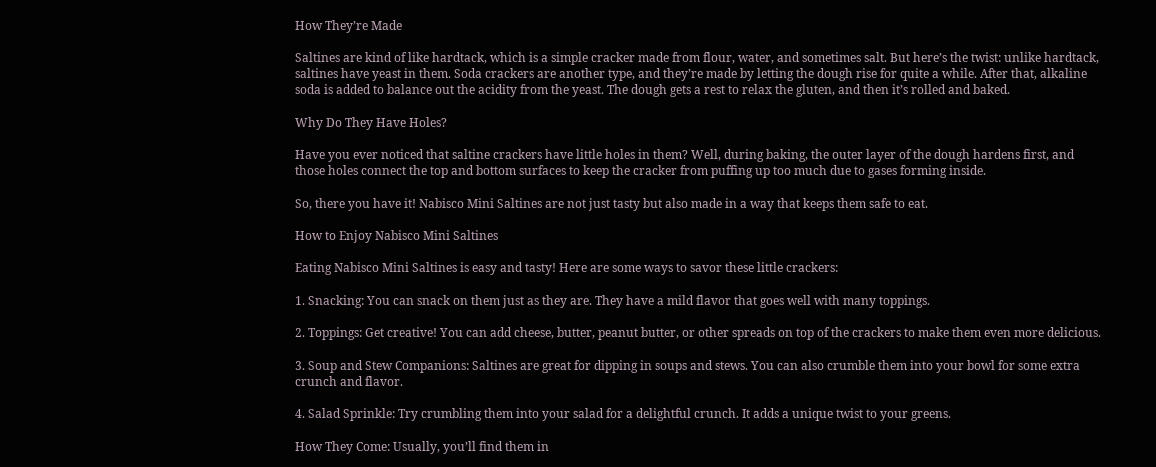How They’re Made

Saltines are kind of like hardtack, which is a simple cracker made from flour, water, and sometimes salt. But here’s the twist: unlike hardtack, saltines have yeast in them. Soda crackers are another type, and they’re made by letting the dough rise for quite a while. After that, alkaline soda is added to balance out the acidity from the yeast. The dough gets a rest to relax the gluten, and then it’s rolled and baked.

Why Do They Have Holes?

Have you ever noticed that saltine crackers have little holes in them? Well, during baking, the outer layer of the dough hardens first, and those holes connect the top and bottom surfaces to keep the cracker from puffing up too much due to gases forming inside.

So, there you have it! Nabisco Mini Saltines are not just tasty but also made in a way that keeps them safe to eat.

How to Enjoy Nabisco Mini Saltines

Eating Nabisco Mini Saltines is easy and tasty! Here are some ways to savor these little crackers:

1. Snacking: You can snack on them just as they are. They have a mild flavor that goes well with many toppings.

2. Toppings: Get creative! You can add cheese, butter, peanut butter, or other spreads on top of the crackers to make them even more delicious.

3. Soup and Stew Companions: Saltines are great for dipping in soups and stews. You can also crumble them into your bowl for some extra crunch and flavor.

4. Salad Sprinkle: Try crumbling them into your salad for a delightful crunch. It adds a unique twist to your greens.

How They Come: Usually, you’ll find them in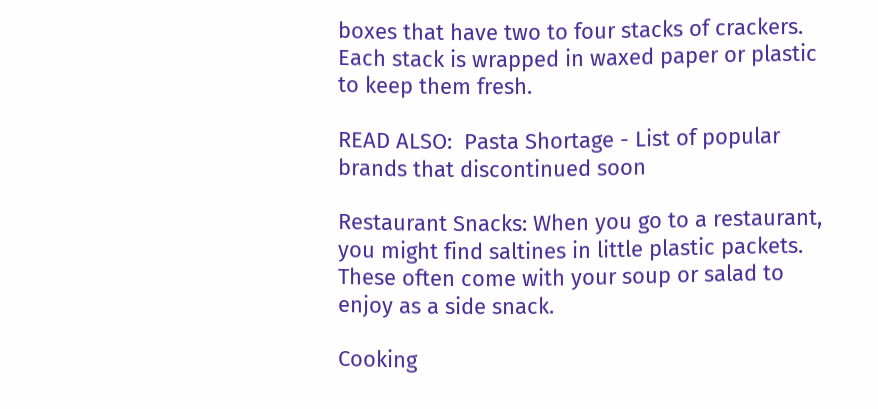boxes that have two to four stacks of crackers. Each stack is wrapped in waxed paper or plastic to keep them fresh.

READ ALSO:  Pasta Shortage - List of popular brands that discontinued soon

Restaurant Snacks: When you go to a restaurant, you might find saltines in little plastic packets. These often come with your soup or salad to enjoy as a side snack.

Cooking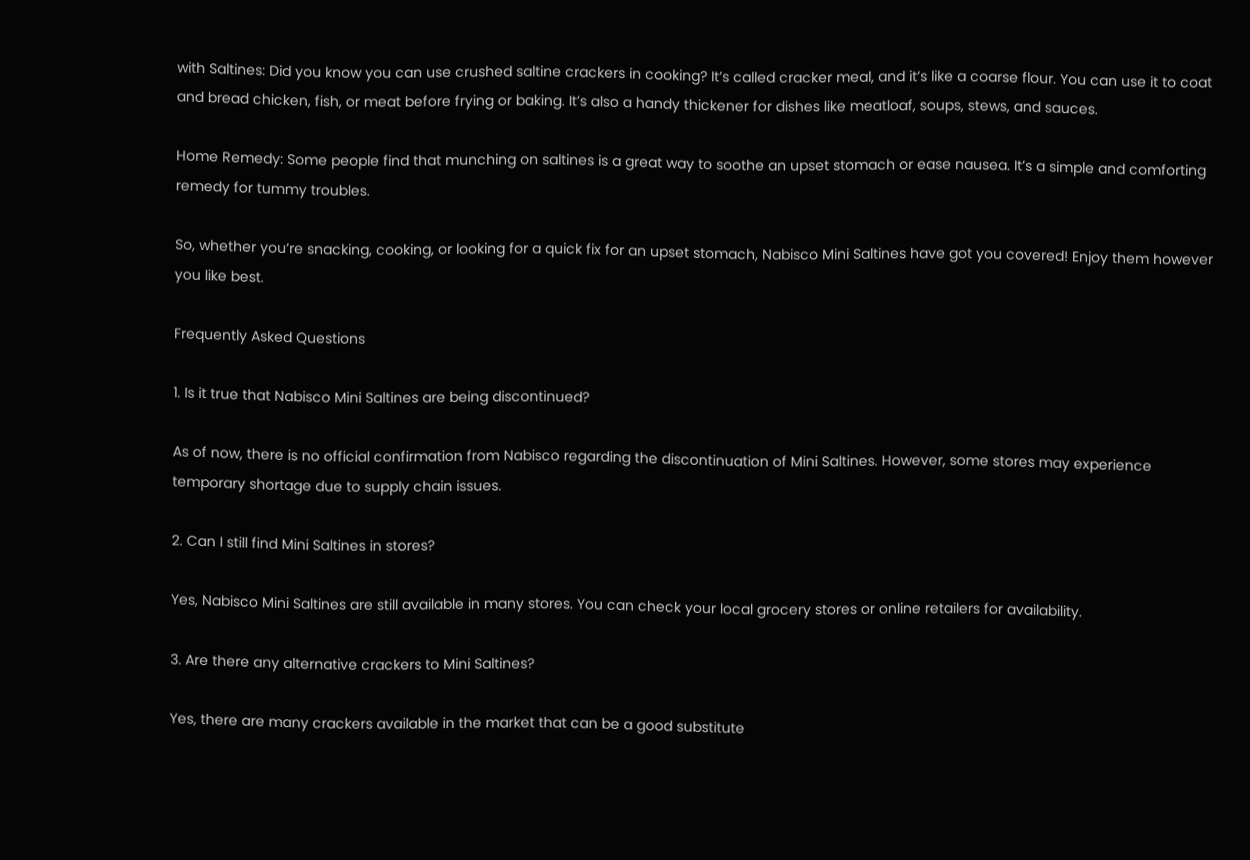with Saltines: Did you know you can use crushed saltine crackers in cooking? It’s called cracker meal, and it’s like a coarse flour. You can use it to coat and bread chicken, fish, or meat before frying or baking. It’s also a handy thickener for dishes like meatloaf, soups, stews, and sauces.

Home Remedy: Some people find that munching on saltines is a great way to soothe an upset stomach or ease nausea. It’s a simple and comforting remedy for tummy troubles.

So, whether you’re snacking, cooking, or looking for a quick fix for an upset stomach, Nabisco Mini Saltines have got you covered! Enjoy them however you like best.

Frequently Asked Questions

1. Is it true that Nabisco Mini Saltines are being discontinued?

As of now, there is no official confirmation from Nabisco regarding the discontinuation of Mini Saltines. However, some stores may experience temporary shortage due to supply chain issues.

2. Can I still find Mini Saltines in stores?

Yes, Nabisco Mini Saltines are still available in many stores. You can check your local grocery stores or online retailers for availability.

3. Are there any alternative crackers to Mini Saltines?

Yes, there are many crackers available in the market that can be a good substitute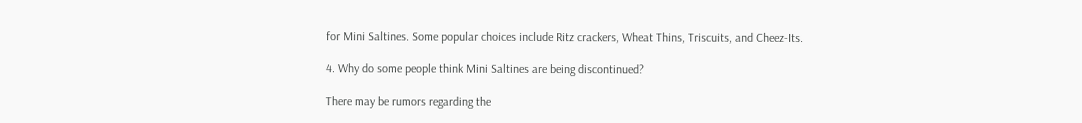for Mini Saltines. Some popular choices include Ritz crackers, Wheat Thins, Triscuits, and Cheez-Its.

4. Why do some people think Mini Saltines are being discontinued?

There may be rumors regarding the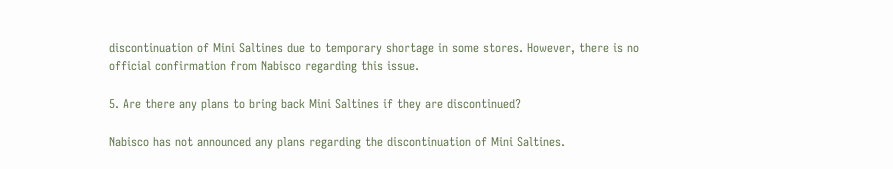discontinuation of Mini Saltines due to temporary shortage in some stores. However, there is no official confirmation from Nabisco regarding this issue.

5. Are there any plans to bring back Mini Saltines if they are discontinued?

Nabisco has not announced any plans regarding the discontinuation of Mini Saltines.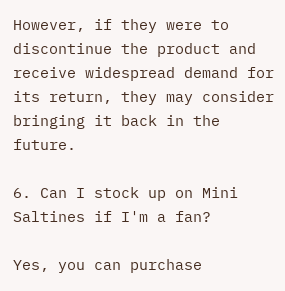However, if they were to discontinue the product and receive widespread demand for its return, they may consider bringing it back in the future.

6. Can I stock up on Mini Saltines if I'm a fan?

Yes, you can purchase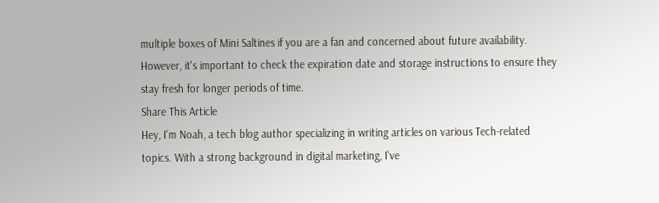multiple boxes of Mini Saltines if you are a fan and concerned about future availability. However, it's important to check the expiration date and storage instructions to ensure they stay fresh for longer periods of time.
Share This Article
Hey, I'm Noah, a tech blog author specializing in writing articles on various Tech-related topics. With a strong background in digital marketing, I've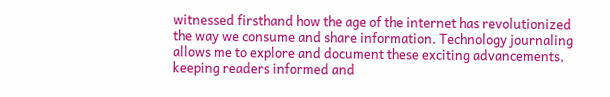witnessed firsthand how the age of the internet has revolutionized the way we consume and share information. Technology journaling allows me to explore and document these exciting advancements, keeping readers informed and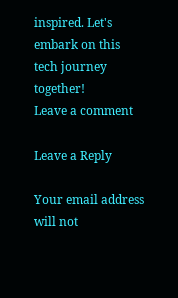inspired. Let's embark on this tech journey together!
Leave a comment

Leave a Reply

Your email address will not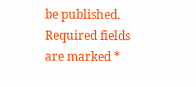be published. Required fields are marked *